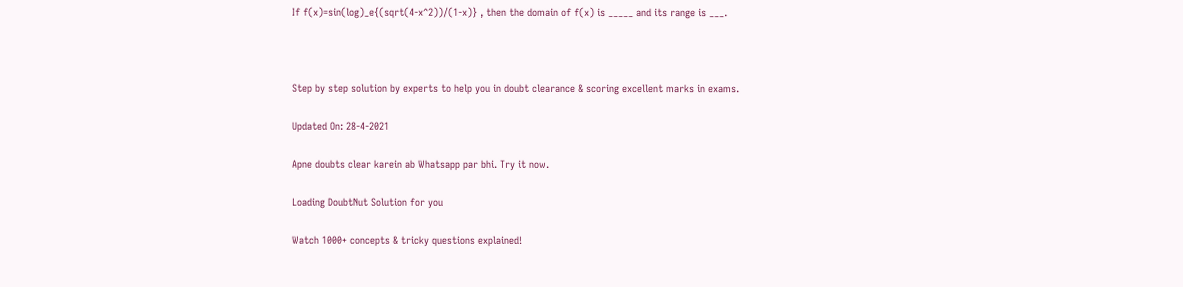If f(x)=sin(log)_e{(sqrt(4-x^2))/(1-x)} , then the domain of f(x) is _____ and its range is ___.



Step by step solution by experts to help you in doubt clearance & scoring excellent marks in exams.

Updated On: 28-4-2021

Apne doubts clear karein ab Whatsapp par bhi. Try it now.

Loading DoubtNut Solution for you

Watch 1000+ concepts & tricky questions explained!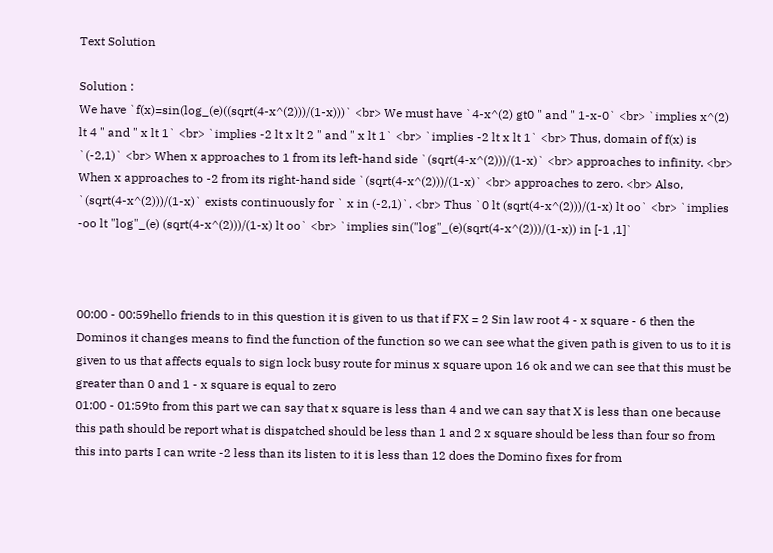Text Solution

Solution :
We have `f(x)=sin(log_(e)((sqrt(4-x^(2)))/(1-x)))` <br> We must have `4-x^(2) gt0 " and " 1-x-0` <br> `implies x^(2) lt 4 " and " x lt 1` <br> `implies -2 lt x lt 2 " and " x lt 1` <br> `implies -2 lt x lt 1` <br> Thus, domain of f(x) is `(-2,1)` <br> When x approaches to 1 from its left-hand side `(sqrt(4-x^(2)))/(1-x)` <br> approaches to infinity. <br> When x approaches to -2 from its right-hand side `(sqrt(4-x^(2)))/(1-x)` <br> approaches to zero. <br> Also, `(sqrt(4-x^(2)))/(1-x)` exists continuously for ` x in (-2,1)`. <br> Thus `0 lt (sqrt(4-x^(2)))/(1-x) lt oo` <br> `implies -oo lt "log"_(e) (sqrt(4-x^(2)))/(1-x) lt oo` <br> `implies sin("log"_(e)(sqrt(4-x^(2)))/(1-x)) in [-1 ,1]`



00:00 - 00:59hello friends to in this question it is given to us that if FX = 2 Sin law root 4 - x square - 6 then the Dominos it changes means to find the function of the function so we can see what the given path is given to us to it is given to us that affects equals to sign lock busy route for minus x square upon 16 ok and we can see that this must be greater than 0 and 1 - x square is equal to zero
01:00 - 01:59to from this part we can say that x square is less than 4 and we can say that X is less than one because this path should be report what is dispatched should be less than 1 and 2 x square should be less than four so from this into parts I can write -2 less than its listen to it is less than 12 does the Domino fixes for from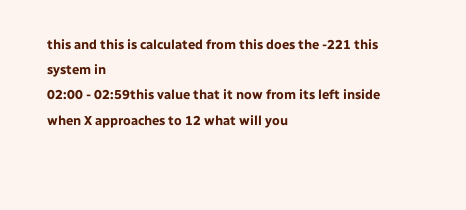this and this is calculated from this does the -221 this system in
02:00 - 02:59this value that it now from its left inside when X approaches to 12 what will you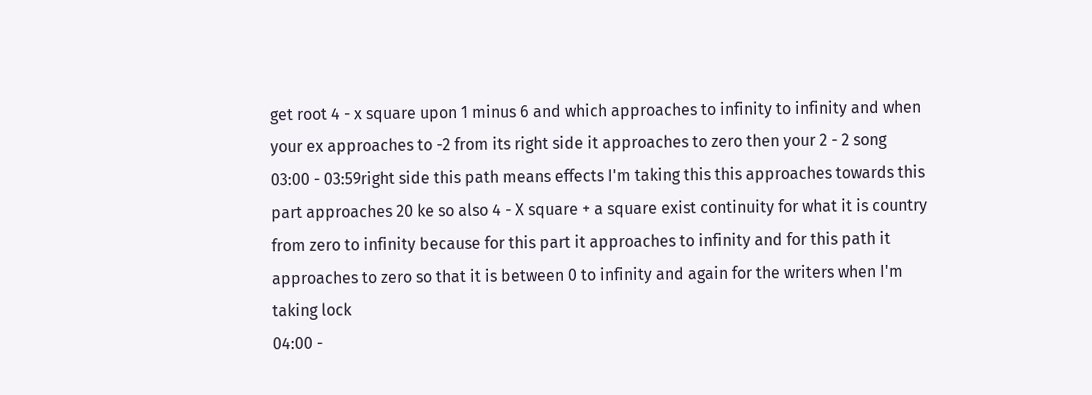get root 4 - x square upon 1 minus 6 and which approaches to infinity to infinity and when your ex approaches to -2 from its right side it approaches to zero then your 2 - 2 song
03:00 - 03:59right side this path means effects I'm taking this this approaches towards this part approaches 20 ke so also 4 - X square + a square exist continuity for what it is country from zero to infinity because for this part it approaches to infinity and for this path it approaches to zero so that it is between 0 to infinity and again for the writers when I'm taking lock
04:00 -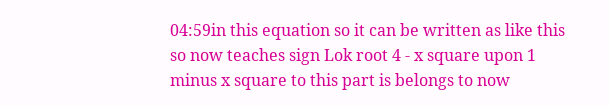04:59in this equation so it can be written as like this so now teaches sign Lok root 4 - x square upon 1 minus x square to this part is belongs to now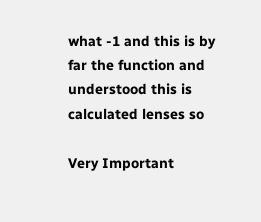what -1 and this is by far the function and understood this is calculated lenses so

Very Important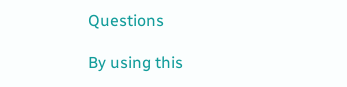Questions

By using this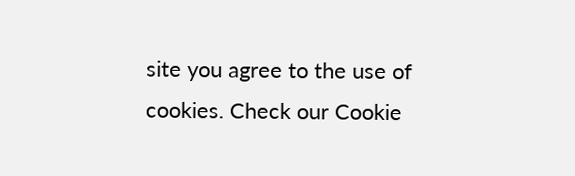site you agree to the use of cookies. Check our Cookie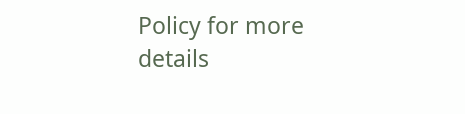Policy for more details